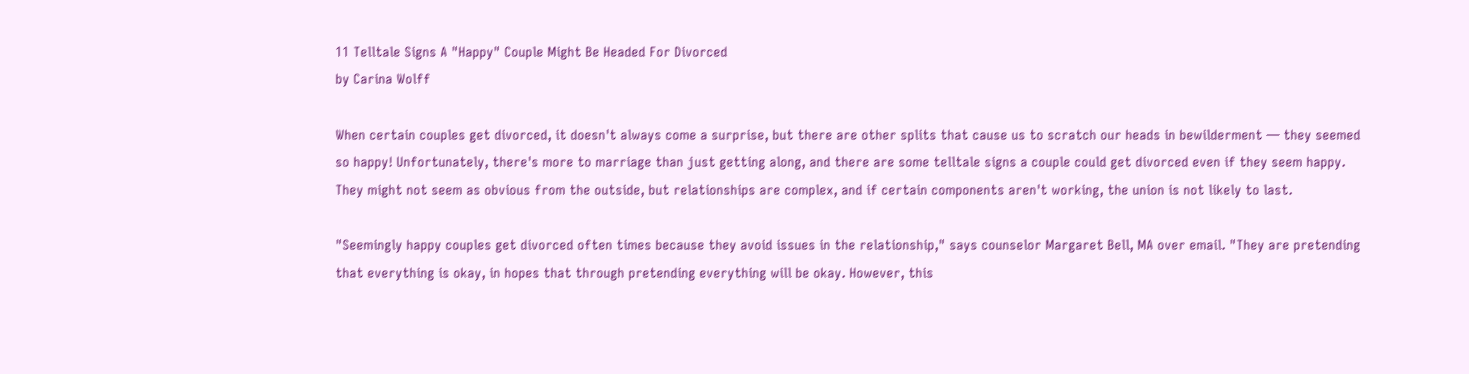11 Telltale Signs A "Happy" Couple Might Be Headed For Divorced
by Carina Wolff

When certain couples get divorced, it doesn't always come a surprise, but there are other splits that cause us to scratch our heads in bewilderment — they seemed so happy! Unfortunately, there's more to marriage than just getting along, and there are some telltale signs a couple could get divorced even if they seem happy. They might not seem as obvious from the outside, but relationships are complex, and if certain components aren't working, the union is not likely to last.

"Seemingly happy couples get divorced often times because they avoid issues in the relationship," says counselor Margaret Bell, MA over email. "They are pretending that everything is okay, in hopes that through pretending everything will be okay. However, this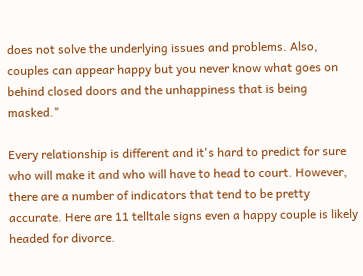does not solve the underlying issues and problems. Also, couples can appear happy but you never know what goes on behind closed doors and the unhappiness that is being masked."

Every relationship is different and it's hard to predict for sure who will make it and who will have to head to court. However, there are a number of indicators that tend to be pretty accurate. Here are 11 telltale signs even a happy couple is likely headed for divorce.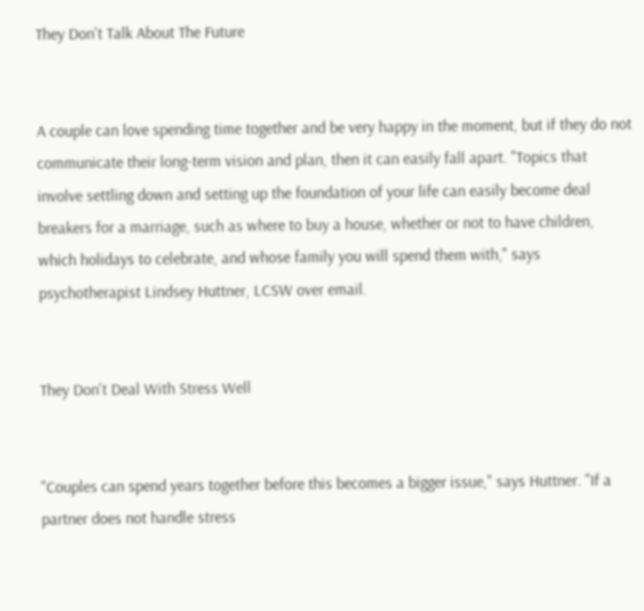They Don't Talk About The Future


A couple can love spending time together and be very happy in the moment, but if they do not communicate their long-term vision and plan, then it can easily fall apart. "Topics that involve settling down and setting up the foundation of your life can easily become deal breakers for a marriage, such as where to buy a house, whether or not to have children, which holidays to celebrate, and whose family you will spend them with," says psychotherapist Lindsey Huttner, LCSW over email.


They Don't Deal With Stress Well


"Couples can spend years together before this becomes a bigger issue," says Huttner. "If a partner does not handle stress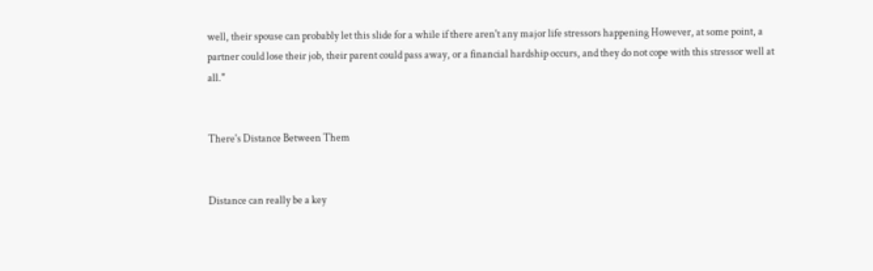well, their spouse can probably let this slide for a while if there aren't any major life stressors happening However, at some point, a partner could lose their job, their parent could pass away, or a financial hardship occurs, and they do not cope with this stressor well at all."


There's Distance Between Them


Distance can really be a key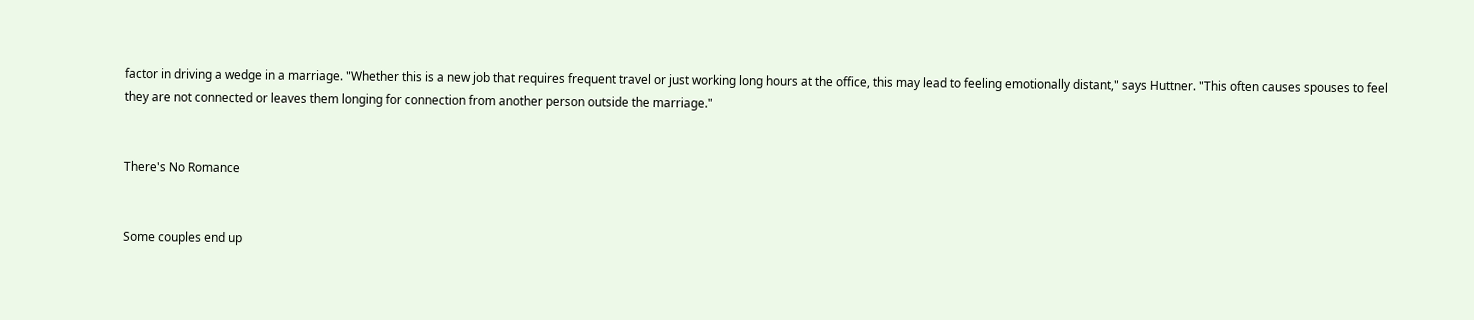factor in driving a wedge in a marriage. "Whether this is a new job that requires frequent travel or just working long hours at the office, this may lead to feeling emotionally distant," says Huttner. "This often causes spouses to feel they are not connected or leaves them longing for connection from another person outside the marriage."


There's No Romance


Some couples end up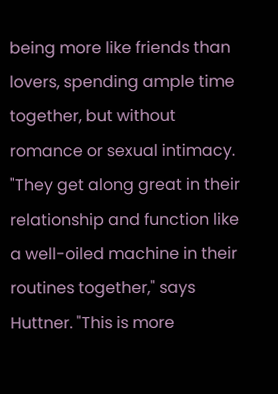being more like friends than lovers, spending ample time together, but without romance or sexual intimacy. "They get along great in their relationship and function like a well-oiled machine in their routines together," says Huttner. "This is more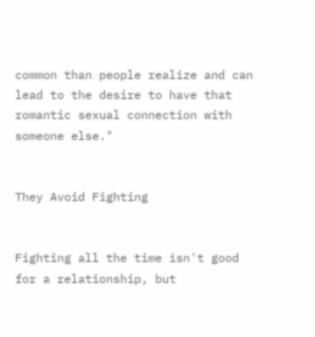common than people realize and can lead to the desire to have that romantic sexual connection with someone else."


They Avoid Fighting


Fighting all the time isn't good for a relationship, but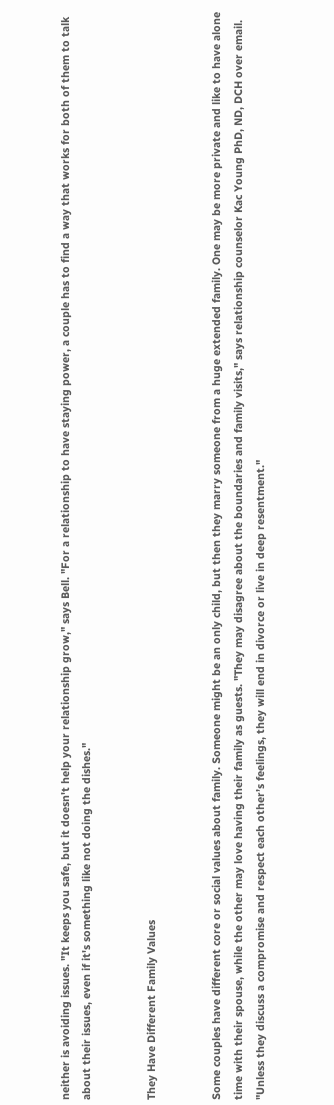neither is avoiding issues. "It keeps you safe, but it doesn't help your relationship grow," says Bell. "For a relationship to have staying power, a couple has to find a way that works for both of them to talk about their issues, even if it's something like not doing the dishes."


They Have Different Family Values


Some couples have different core or social values about family. Someone might be an only child, but then they marry someone from a huge extended family. One may be more private and like to have alone time with their spouse, while the other may love having their family as guests. "They may disagree about the boundaries and family visits," says relationship counselor Kac Young PhD, ND, DCH over email. "Unless they discuss a compromise and respect each other’s feelings, they will end in divorce or live in deep resentment."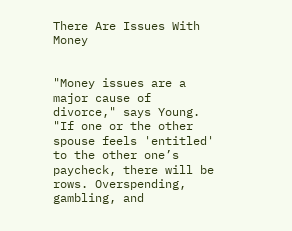There Are Issues With Money


"Money issues are a major cause of divorce," says Young. "If one or the other spouse feels 'entitled' to the other one’s paycheck, there will be rows. Overspending, gambling, and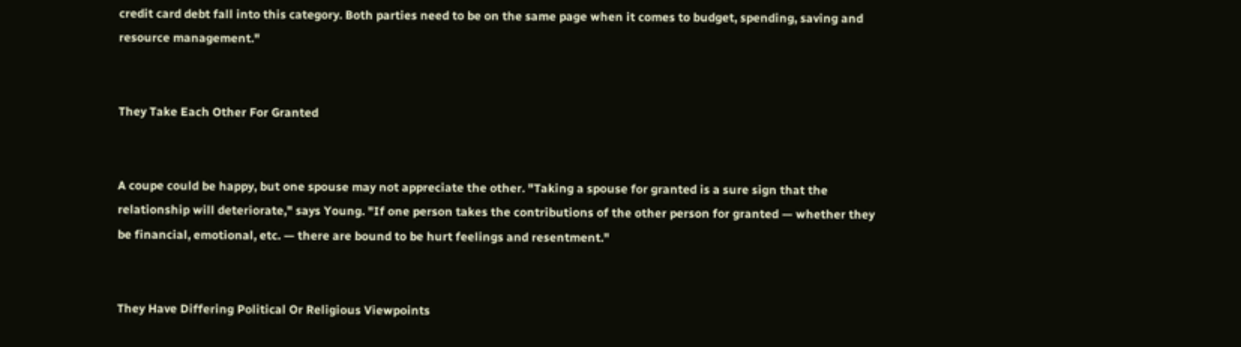credit card debt fall into this category. Both parties need to be on the same page when it comes to budget, spending, saving and resource management."


They Take Each Other For Granted


A coupe could be happy, but one spouse may not appreciate the other. "Taking a spouse for granted is a sure sign that the relationship will deteriorate," says Young. "If one person takes the contributions of the other person for granted — whether they be financial, emotional, etc. — there are bound to be hurt feelings and resentment."


They Have Differing Political Or Religious Viewpoints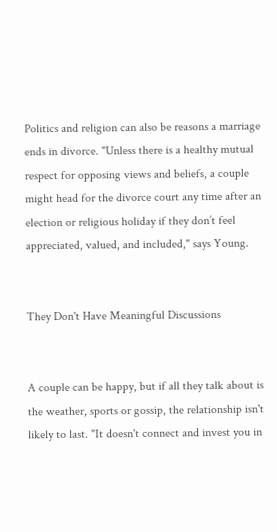Politics and religion can also be reasons a marriage ends in divorce. "Unless there is a healthy mutual respect for opposing views and beliefs, a couple might head for the divorce court any time after an election or religious holiday if they don’t feel appreciated, valued, and included," says Young.


They Don't Have Meaningful Discussions


A couple can be happy, but if all they talk about is the weather, sports or gossip, the relationship isn't likely to last. "It doesn't connect and invest you in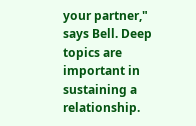your partner," says Bell. Deep topics are important in sustaining a relationship.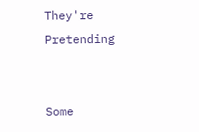They're Pretending


Some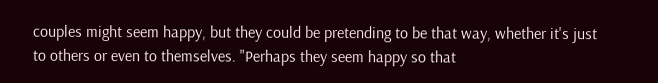couples might seem happy, but they could be pretending to be that way, whether it's just to others or even to themselves. "Perhaps they seem happy so that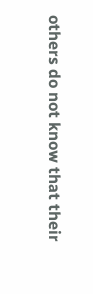others do not know that their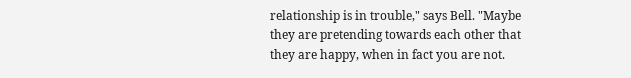relationship is in trouble," says Bell. "Maybe they are pretending towards each other that they are happy, when in fact you are not.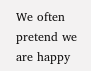We often pretend we are happy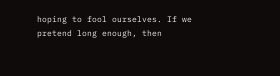hoping to fool ourselves. If we pretend long enough, then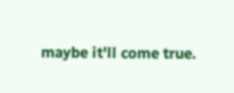maybe it'll come true.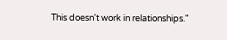This doesn't work in relationships."